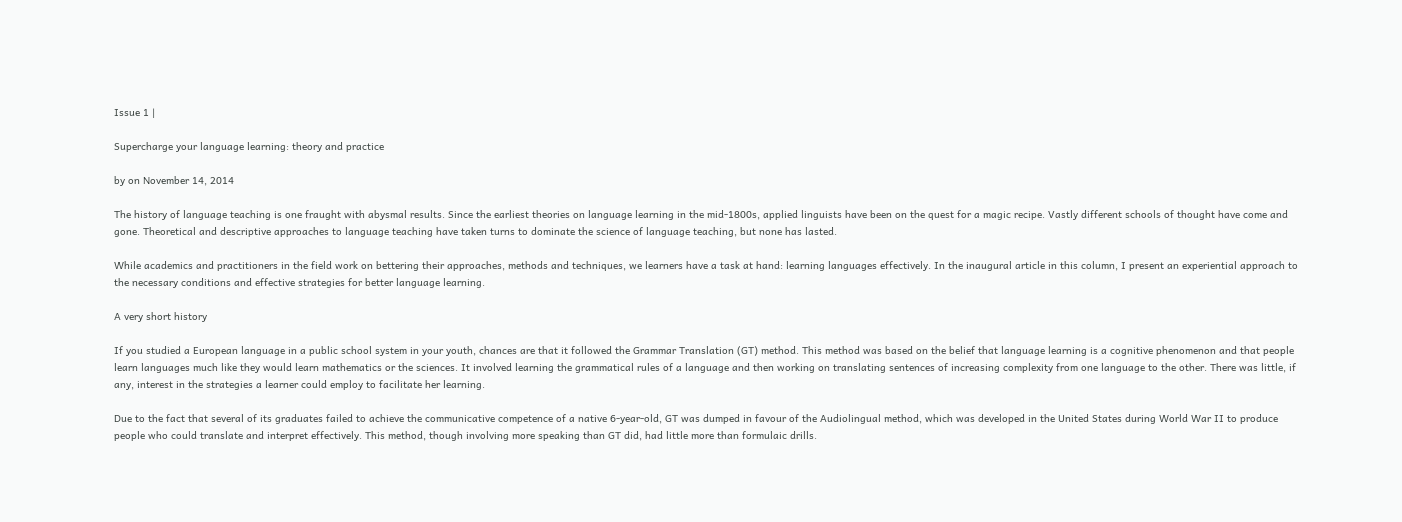Issue 1 |

Supercharge your language learning: theory and practice

by on November 14, 2014

The history of language teaching is one fraught with abysmal results. Since the earliest theories on language learning in the mid-1800s, applied linguists have been on the quest for a magic recipe. Vastly different schools of thought have come and gone. Theoretical and descriptive approaches to language teaching have taken turns to dominate the science of language teaching, but none has lasted.

While academics and practitioners in the field work on bettering their approaches, methods and techniques, we learners have a task at hand: learning languages effectively. In the inaugural article in this column, I present an experiential approach to the necessary conditions and effective strategies for better language learning.

A very short history

If you studied a European language in a public school system in your youth, chances are that it followed the Grammar Translation (GT) method. This method was based on the belief that language learning is a cognitive phenomenon and that people learn languages much like they would learn mathematics or the sciences. It involved learning the grammatical rules of a language and then working on translating sentences of increasing complexity from one language to the other. There was little, if any, interest in the strategies a learner could employ to facilitate her learning.

Due to the fact that several of its graduates failed to achieve the communicative competence of a native 6-year-old, GT was dumped in favour of the Audiolingual method, which was developed in the United States during World War II to produce people who could translate and interpret effectively. This method, though involving more speaking than GT did, had little more than formulaic drills.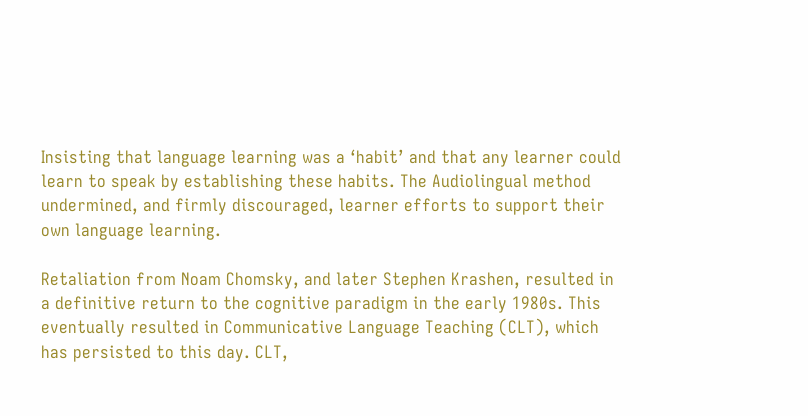Insisting that language learning was a ‘habit’ and that any learner could learn to speak by establishing these habits. The Audiolingual method undermined, and firmly discouraged, learner efforts to support their own language learning.

Retaliation from Noam Chomsky, and later Stephen Krashen, resulted in a definitive return to the cognitive paradigm in the early 1980s. This eventually resulted in Communicative Language Teaching (CLT), which has persisted to this day. CLT,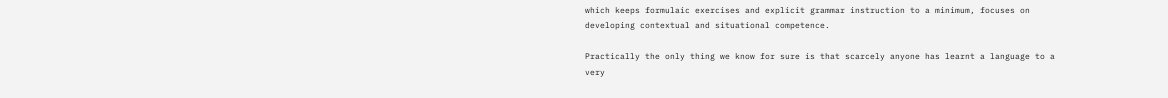which keeps formulaic exercises and explicit grammar instruction to a minimum, focuses on developing contextual and situational competence.

Practically the only thing we know for sure is that scarcely anyone has learnt a language to a very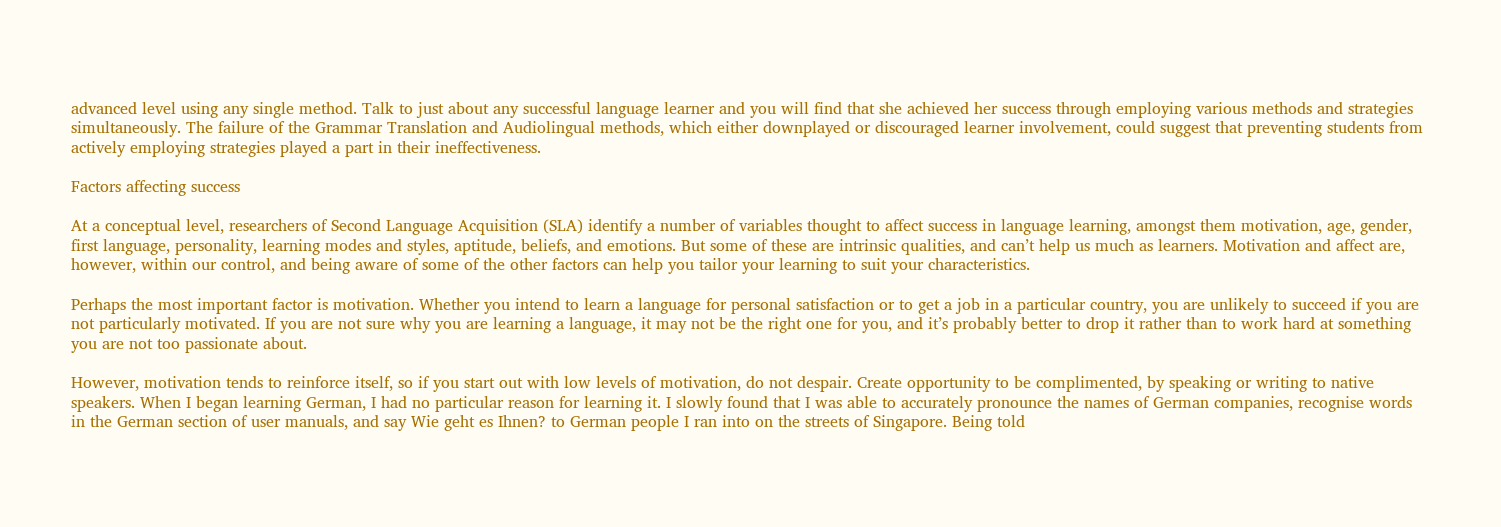advanced level using any single method. Talk to just about any successful language learner and you will find that she achieved her success through employing various methods and strategies simultaneously. The failure of the Grammar Translation and Audiolingual methods, which either downplayed or discouraged learner involvement, could suggest that preventing students from actively employing strategies played a part in their ineffectiveness.

Factors affecting success

At a conceptual level, researchers of Second Language Acquisition (SLA) identify a number of variables thought to affect success in language learning, amongst them motivation, age, gender, first language, personality, learning modes and styles, aptitude, beliefs, and emotions. But some of these are intrinsic qualities, and can’t help us much as learners. Motivation and affect are, however, within our control, and being aware of some of the other factors can help you tailor your learning to suit your characteristics.

Perhaps the most important factor is motivation. Whether you intend to learn a language for personal satisfaction or to get a job in a particular country, you are unlikely to succeed if you are not particularly motivated. If you are not sure why you are learning a language, it may not be the right one for you, and it’s probably better to drop it rather than to work hard at something you are not too passionate about.

However, motivation tends to reinforce itself, so if you start out with low levels of motivation, do not despair. Create opportunity to be complimented, by speaking or writing to native speakers. When I began learning German, I had no particular reason for learning it. I slowly found that I was able to accurately pronounce the names of German companies, recognise words in the German section of user manuals, and say Wie geht es Ihnen? to German people I ran into on the streets of Singapore. Being told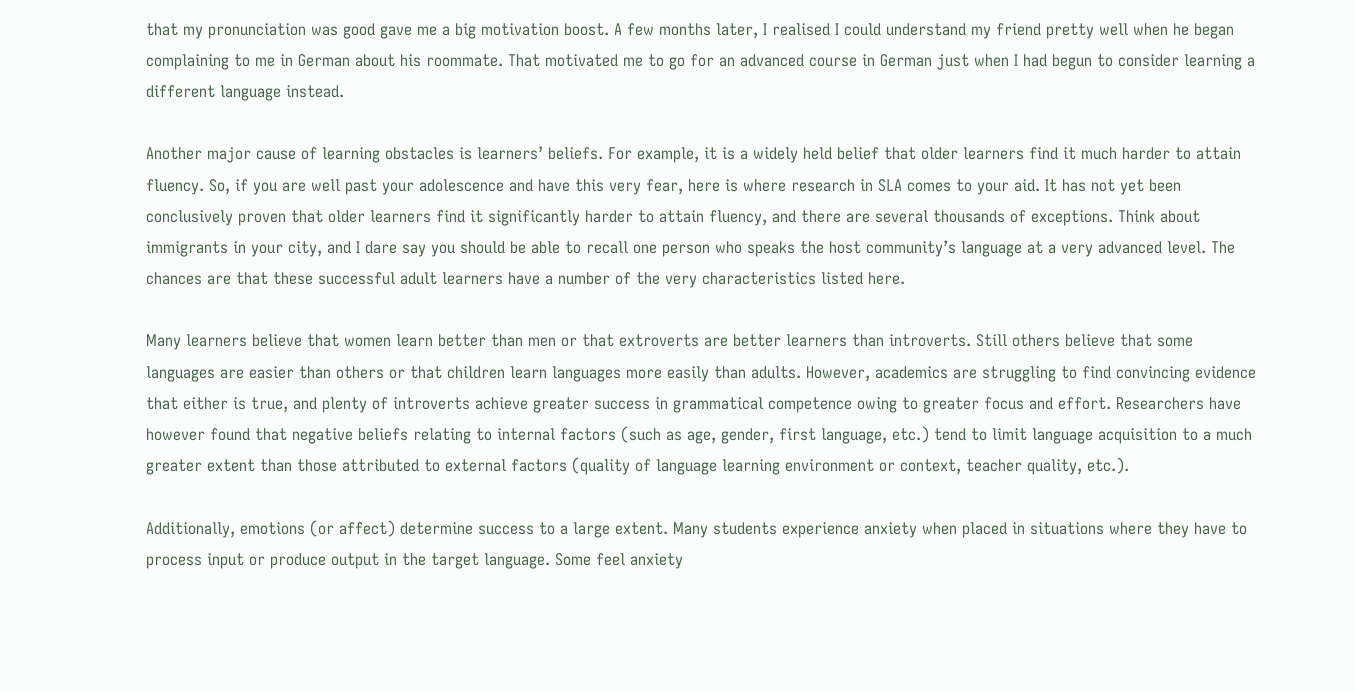that my pronunciation was good gave me a big motivation boost. A few months later, I realised I could understand my friend pretty well when he began complaining to me in German about his roommate. That motivated me to go for an advanced course in German just when I had begun to consider learning a different language instead.

Another major cause of learning obstacles is learners’ beliefs. For example, it is a widely held belief that older learners find it much harder to attain fluency. So, if you are well past your adolescence and have this very fear, here is where research in SLA comes to your aid. It has not yet been conclusively proven that older learners find it significantly harder to attain fluency, and there are several thousands of exceptions. Think about immigrants in your city, and I dare say you should be able to recall one person who speaks the host community’s language at a very advanced level. The chances are that these successful adult learners have a number of the very characteristics listed here.

Many learners believe that women learn better than men or that extroverts are better learners than introverts. Still others believe that some languages are easier than others or that children learn languages more easily than adults. However, academics are struggling to find convincing evidence that either is true, and plenty of introverts achieve greater success in grammatical competence owing to greater focus and effort. Researchers have however found that negative beliefs relating to internal factors (such as age, gender, first language, etc.) tend to limit language acquisition to a much greater extent than those attributed to external factors (quality of language learning environment or context, teacher quality, etc.).

Additionally, emotions (or affect) determine success to a large extent. Many students experience anxiety when placed in situations where they have to process input or produce output in the target language. Some feel anxiety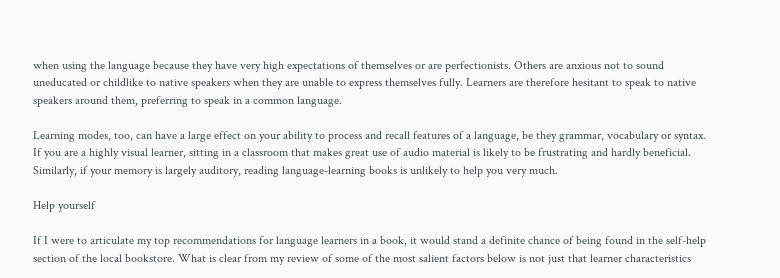when using the language because they have very high expectations of themselves or are perfectionists. Others are anxious not to sound uneducated or childlike to native speakers when they are unable to express themselves fully. Learners are therefore hesitant to speak to native speakers around them, preferring to speak in a common language.

Learning modes, too, can have a large effect on your ability to process and recall features of a language, be they grammar, vocabulary or syntax. If you are a highly visual learner, sitting in a classroom that makes great use of audio material is likely to be frustrating and hardly beneficial. Similarly, if your memory is largely auditory, reading language-learning books is unlikely to help you very much.

Help yourself

If I were to articulate my top recommendations for language learners in a book, it would stand a definite chance of being found in the self-help section of the local bookstore. What is clear from my review of some of the most salient factors below is not just that learner characteristics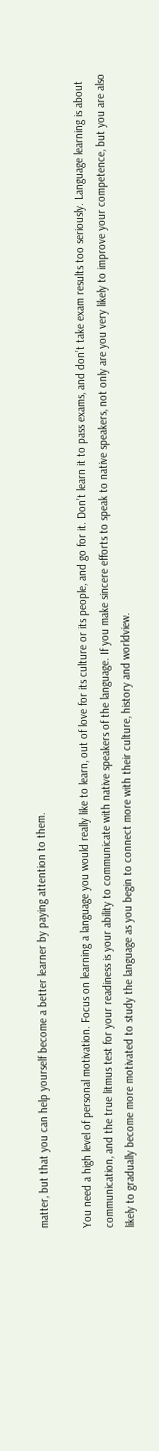matter, but that you can help yourself become a better learner by paying attention to them.

You need a high level of personal motivation. Focus on learning a language you would really like to learn, out of love for its culture or its people, and go for it. Don’t learn it to pass exams, and don’t take exam results too seriously. Language learning is about communication, and the true litmus test for your readiness is your ability to communicate with native speakers of the language. If you make sincere efforts to speak to native speakers, not only are you very likely to improve your competence, but you are also likely to gradually become more motivated to study the language as you begin to connect more with their culture, history and worldview.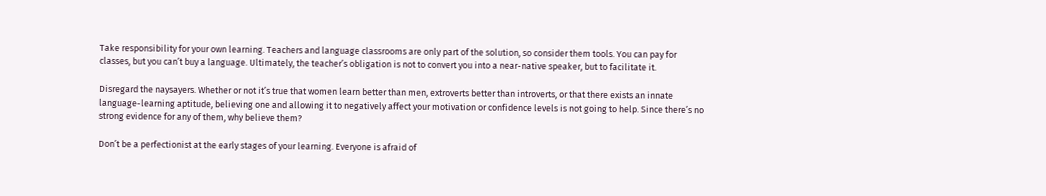Take responsibility for your own learning. Teachers and language classrooms are only part of the solution, so consider them tools. You can pay for classes, but you can’t buy a language. Ultimately, the teacher’s obligation is not to convert you into a near-native speaker, but to facilitate it.

Disregard the naysayers. Whether or not it’s true that women learn better than men, extroverts better than introverts, or that there exists an innate language-learning aptitude, believing one and allowing it to negatively affect your motivation or confidence levels is not going to help. Since there’s no strong evidence for any of them, why believe them?

Don’t be a perfectionist at the early stages of your learning. Everyone is afraid of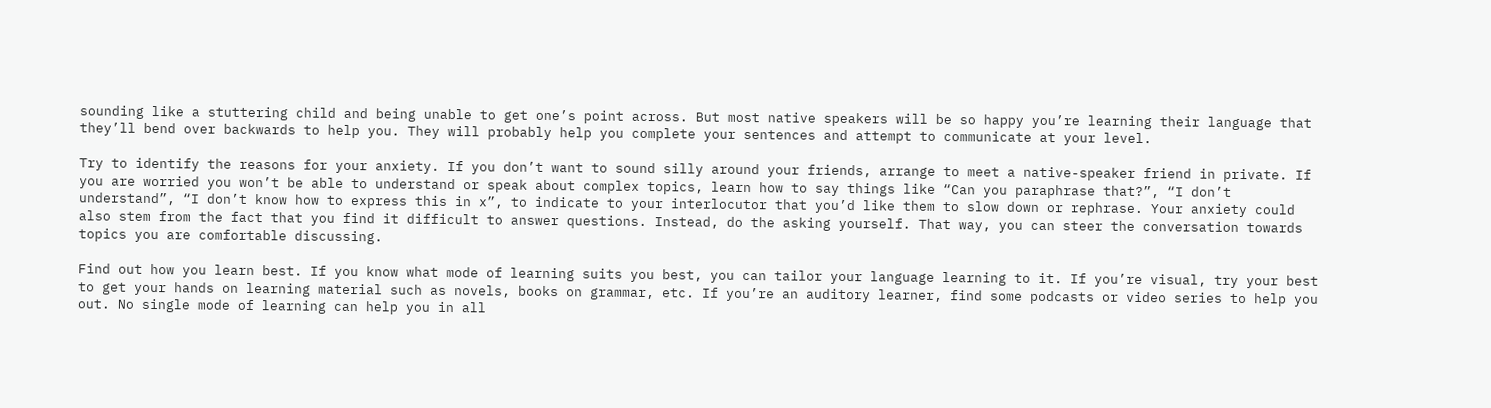sounding like a stuttering child and being unable to get one’s point across. But most native speakers will be so happy you’re learning their language that they’ll bend over backwards to help you. They will probably help you complete your sentences and attempt to communicate at your level.

Try to identify the reasons for your anxiety. If you don’t want to sound silly around your friends, arrange to meet a native-speaker friend in private. If you are worried you won’t be able to understand or speak about complex topics, learn how to say things like “Can you paraphrase that?”, “I don’t understand”, “I don’t know how to express this in x”, to indicate to your interlocutor that you’d like them to slow down or rephrase. Your anxiety could also stem from the fact that you find it difficult to answer questions. Instead, do the asking yourself. That way, you can steer the conversation towards topics you are comfortable discussing.

Find out how you learn best. If you know what mode of learning suits you best, you can tailor your language learning to it. If you’re visual, try your best to get your hands on learning material such as novels, books on grammar, etc. If you’re an auditory learner, find some podcasts or video series to help you out. No single mode of learning can help you in all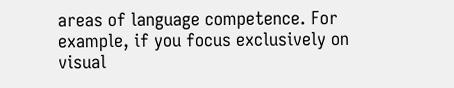areas of language competence. For example, if you focus exclusively on visual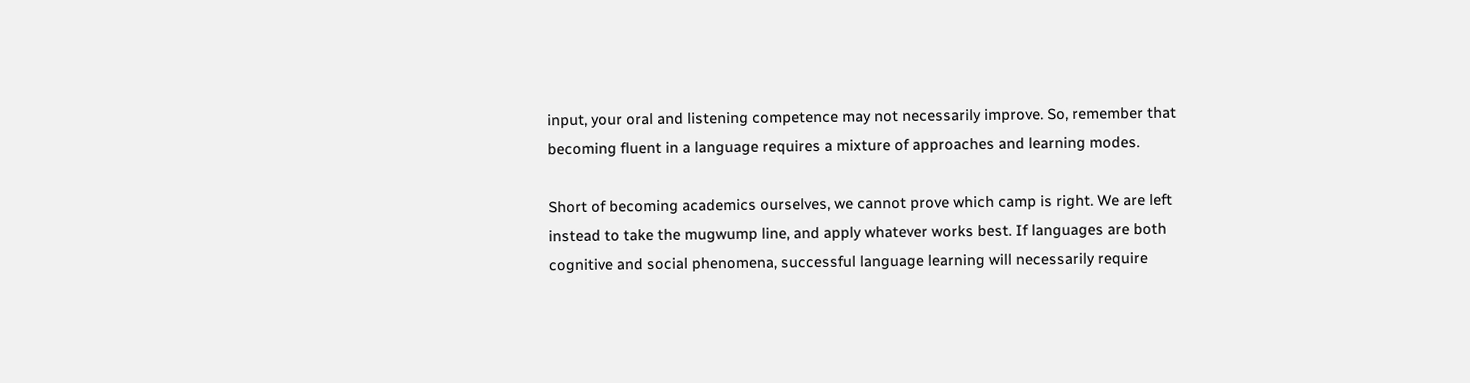input, your oral and listening competence may not necessarily improve. So, remember that becoming fluent in a language requires a mixture of approaches and learning modes.

Short of becoming academics ourselves, we cannot prove which camp is right. We are left instead to take the mugwump line, and apply whatever works best. If languages are both cognitive and social phenomena, successful language learning will necessarily require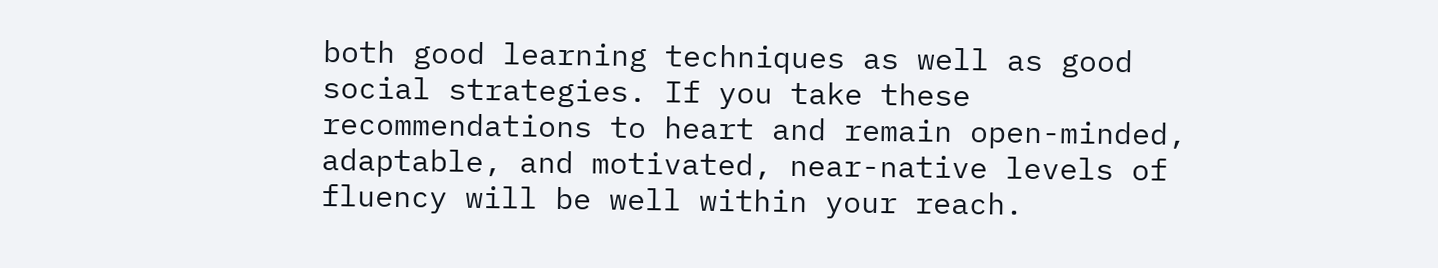both good learning techniques as well as good social strategies. If you take these recommendations to heart and remain open-minded, adaptable, and motivated, near-native levels of fluency will be well within your reach.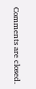Comments are closed.